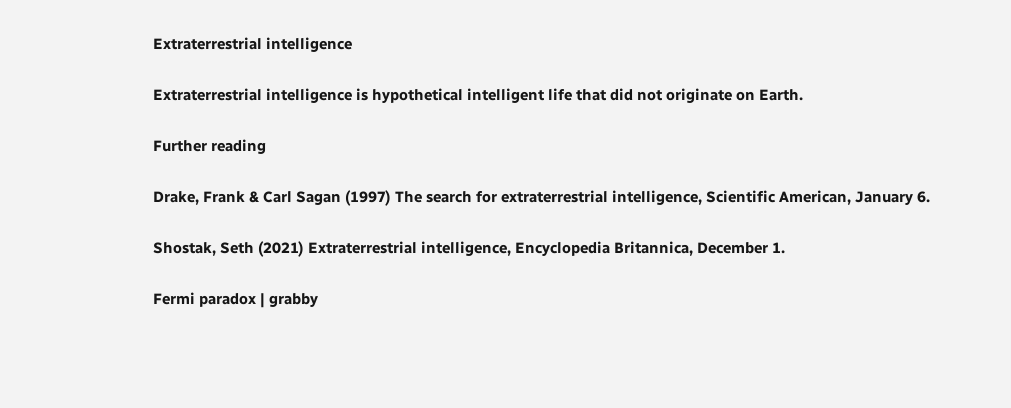Extraterrestrial intelligence

Extraterrestrial intelligence is hypothetical intelligent life that did not originate on Earth.

Further reading

Drake, Frank & Carl Sagan (1997) The search for extraterrestrial intelligence, Scientific American, January 6.

Shostak, Seth (2021) Extraterrestrial intelligence, Encyclopedia Britannica, December 1.

Fermi paradox | grabby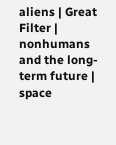aliens | Great Filter | nonhumans and the long-term future | space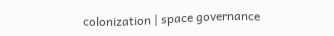colonization | space governance